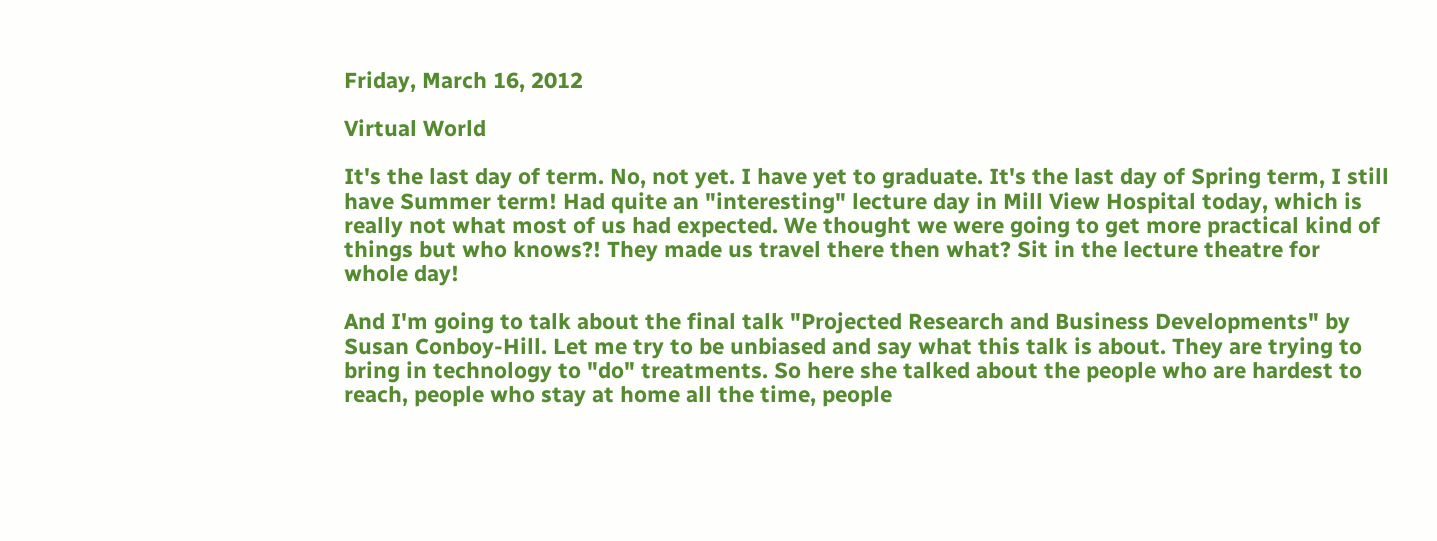Friday, March 16, 2012

Virtual World

It's the last day of term. No, not yet. I have yet to graduate. It's the last day of Spring term, I still have Summer term! Had quite an "interesting" lecture day in Mill View Hospital today, which is really not what most of us had expected. We thought we were going to get more practical kind of things but who knows?! They made us travel there then what? Sit in the lecture theatre for whole day!

And I'm going to talk about the final talk "Projected Research and Business Developments" by Susan Conboy-Hill. Let me try to be unbiased and say what this talk is about. They are trying to bring in technology to "do" treatments. So here she talked about the people who are hardest to reach, people who stay at home all the time, people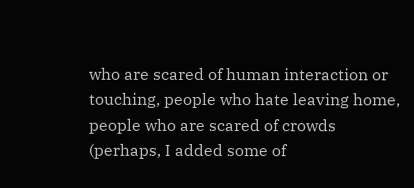who are scared of human interaction or touching, people who hate leaving home, people who are scared of crowds (perhaps, I added some of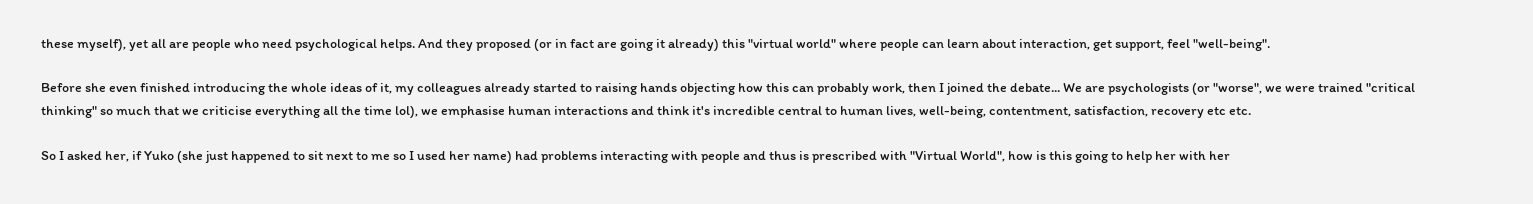these myself), yet all are people who need psychological helps. And they proposed (or in fact are going it already) this "virtual world" where people can learn about interaction, get support, feel "well-being".

Before she even finished introducing the whole ideas of it, my colleagues already started to raising hands objecting how this can probably work, then I joined the debate... We are psychologists (or "worse", we were trained "critical thinking" so much that we criticise everything all the time lol), we emphasise human interactions and think it's incredible central to human lives, well-being, contentment, satisfaction, recovery etc etc.

So I asked her, if Yuko (she just happened to sit next to me so I used her name) had problems interacting with people and thus is prescribed with "Virtual World", how is this going to help her with her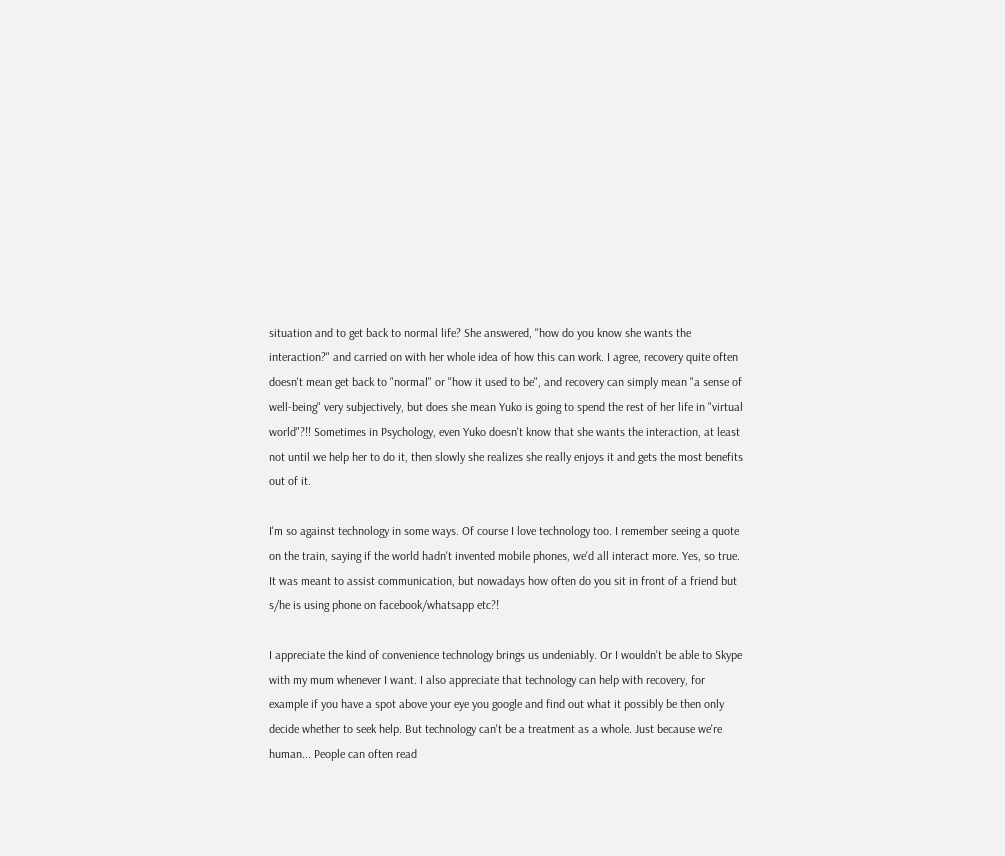situation and to get back to normal life? She answered, "how do you know she wants the interaction?" and carried on with her whole idea of how this can work. I agree, recovery quite often doesn't mean get back to "normal" or "how it used to be", and recovery can simply mean "a sense of well-being" very subjectively, but does she mean Yuko is going to spend the rest of her life in "virtual world"?!! Sometimes in Psychology, even Yuko doesn't know that she wants the interaction, at least not until we help her to do it, then slowly she realizes she really enjoys it and gets the most benefits out of it.

I'm so against technology in some ways. Of course I love technology too. I remember seeing a quote on the train, saying if the world hadn't invented mobile phones, we'd all interact more. Yes, so true. It was meant to assist communication, but nowadays how often do you sit in front of a friend but s/he is using phone on facebook/whatsapp etc?!

I appreciate the kind of convenience technology brings us undeniably. Or I wouldn't be able to Skype with my mum whenever I want. I also appreciate that technology can help with recovery, for example if you have a spot above your eye you google and find out what it possibly be then only decide whether to seek help. But technology can't be a treatment as a whole. Just because we're human... People can often read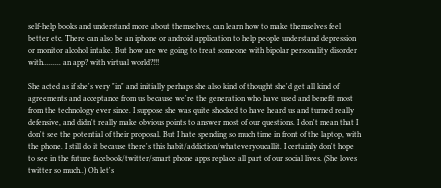self-help books and understand more about themselves, can learn how to make themselves feel better etc. There can also be an iphone or android application to help people understand depression or monitor alcohol intake. But how are we going to treat someone with bipolar personality disorder with......... an app? with virtual world?!!!

She acted as if she's very "in" and initially perhaps she also kind of thought she'd get all kind of agreements and acceptance from us because we're the generation who have used and benefit most from the technology ever since. I suppose she was quite shocked to have heard us and turned really defensive, and didn't really make obvious points to answer most of our questions. I don't mean that I don't see the potential of their proposal. But I hate spending so much time in front of the laptop, with the phone. I still do it because there's this habit/addiction/whateveryoucallit. I certainly don't hope to see in the future facebook/twitter/smart phone apps replace all part of our social lives. (She loves twitter so much..) Oh let's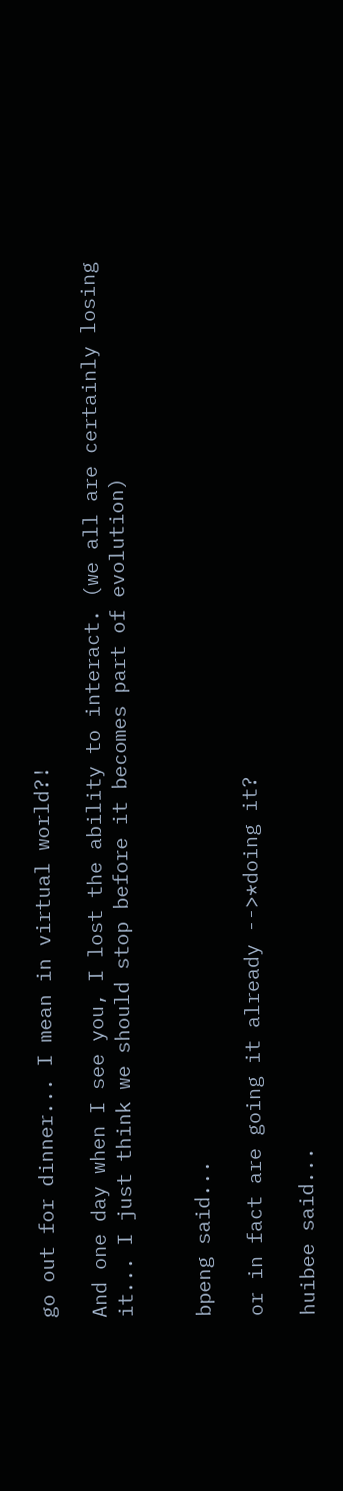go out for dinner... I mean in virtual world?!

And one day when I see you, I lost the ability to interact. (we all are certainly losing it... I just think we should stop before it becomes part of evolution)


bpeng said...

or in fact are going it already -->*doing it?

huibee said...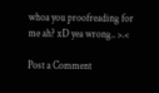whoa you proofreading for me ah? xD yea wrong.. >.<

Post a Comment